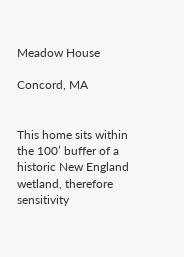Meadow House

Concord, MA


This home sits within the 100’ buffer of a historic New England wetland, therefore sensitivity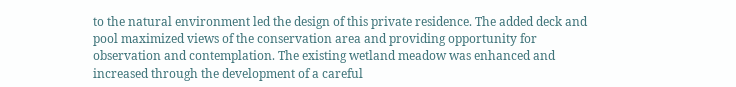to the natural environment led the design of this private residence. The added deck and pool maximized views of the conservation area and providing opportunity for observation and contemplation. The existing wetland meadow was enhanced and increased through the development of a careful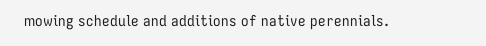mowing schedule and additions of native perennials.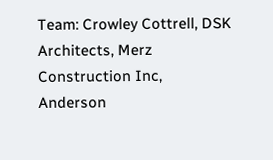Team: Crowley Cottrell, DSK Architects, Merz Construction Inc, Anderson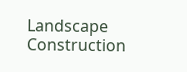Landscape Construction